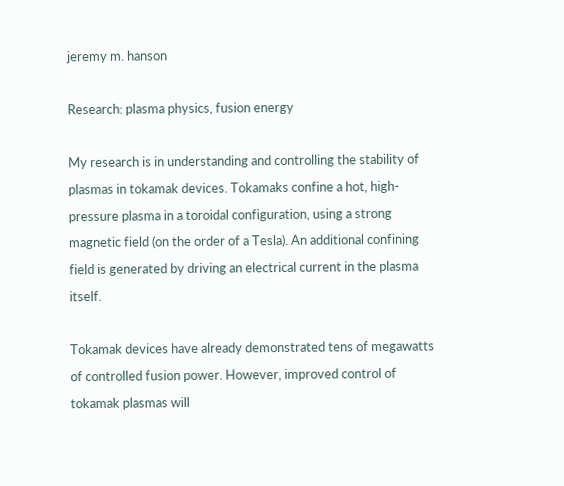jeremy m. hanson

Research: plasma physics, fusion energy

My research is in understanding and controlling the stability of plasmas in tokamak devices. Tokamaks confine a hot, high-pressure plasma in a toroidal configuration, using a strong magnetic field (on the order of a Tesla). An additional confining field is generated by driving an electrical current in the plasma itself.

Tokamak devices have already demonstrated tens of megawatts of controlled fusion power. However, improved control of tokamak plasmas will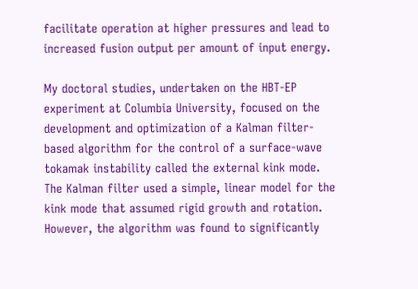facilitate operation at higher pressures and lead to increased fusion output per amount of input energy.

My doctoral studies, undertaken on the HBT-EP experiment at Columbia University, focused on the development and optimization of a Kalman filter-based algorithm for the control of a surface-wave tokamak instability called the external kink mode. The Kalman filter used a simple, linear model for the kink mode that assumed rigid growth and rotation. However, the algorithm was found to significantly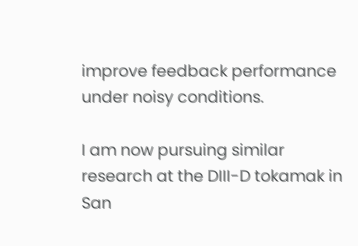improve feedback performance under noisy conditions.

I am now pursuing similar research at the DIII-D tokamak in San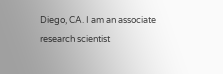Diego, CA. I am an associate research scientist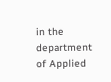in the department of Applied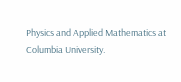Physics and Applied Mathematics at Columbia University.